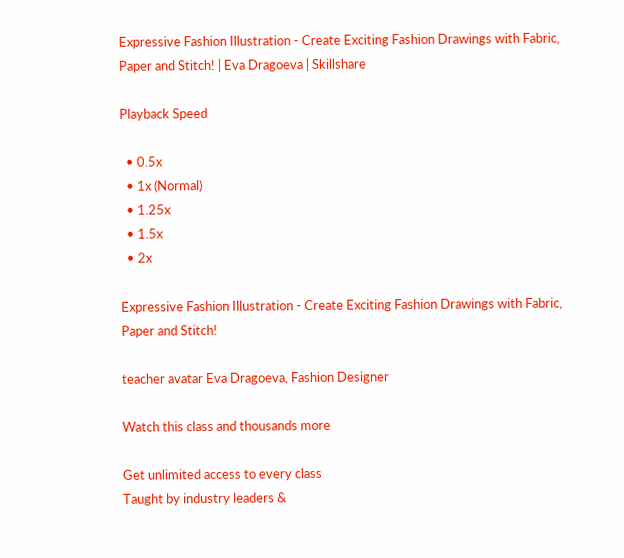Expressive Fashion Illustration - Create Exciting Fashion Drawings with Fabric, Paper and Stitch! | Eva Dragoeva | Skillshare

Playback Speed

  • 0.5x
  • 1x (Normal)
  • 1.25x
  • 1.5x
  • 2x

Expressive Fashion Illustration - Create Exciting Fashion Drawings with Fabric, Paper and Stitch!

teacher avatar Eva Dragoeva, Fashion Designer

Watch this class and thousands more

Get unlimited access to every class
Taught by industry leaders &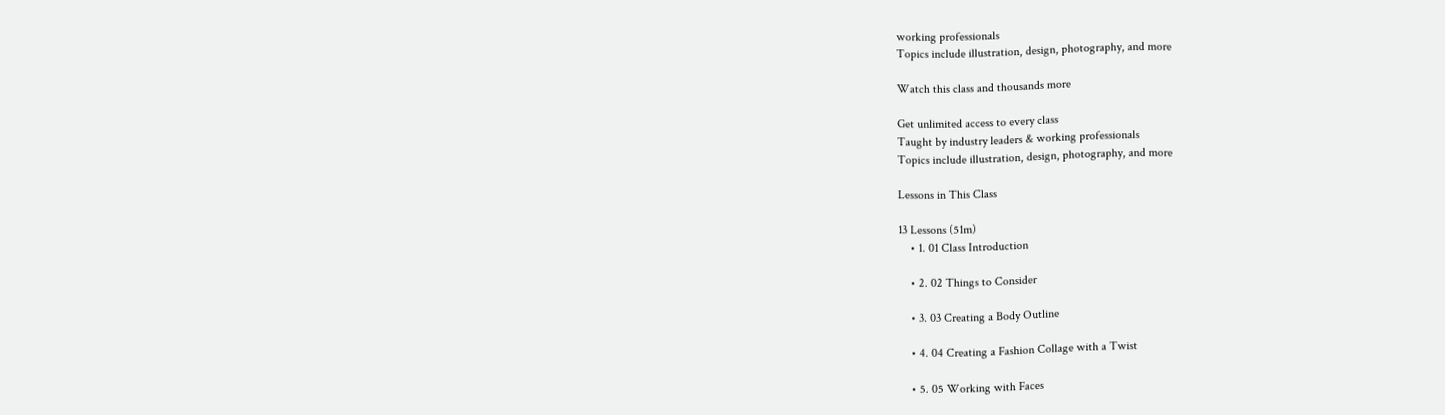working professionals
Topics include illustration, design, photography, and more

Watch this class and thousands more

Get unlimited access to every class
Taught by industry leaders & working professionals
Topics include illustration, design, photography, and more

Lessons in This Class

13 Lessons (51m)
    • 1. 01 Class Introduction

    • 2. 02 Things to Consider

    • 3. 03 Creating a Body Outline

    • 4. 04 Creating a Fashion Collage with a Twist

    • 5. 05 Working with Faces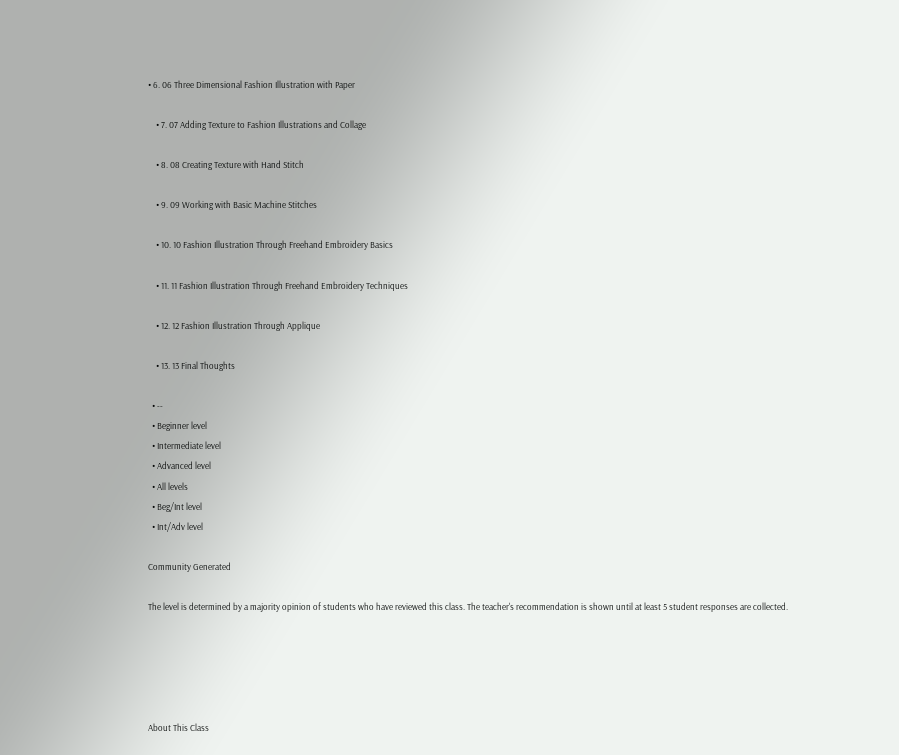• 6. 06 Three Dimensional Fashion Illustration with Paper

    • 7. 07 Adding Texture to Fashion Illustrations and Collage

    • 8. 08 Creating Texture with Hand Stitch

    • 9. 09 Working with Basic Machine Stitches

    • 10. 10 Fashion Illustration Through Freehand Embroidery Basics

    • 11. 11 Fashion Illustration Through Freehand Embroidery Techniques

    • 12. 12 Fashion Illustration Through Applique

    • 13. 13 Final Thoughts

  • --
  • Beginner level
  • Intermediate level
  • Advanced level
  • All levels
  • Beg/Int level
  • Int/Adv level

Community Generated

The level is determined by a majority opinion of students who have reviewed this class. The teacher's recommendation is shown until at least 5 student responses are collected.





About This Class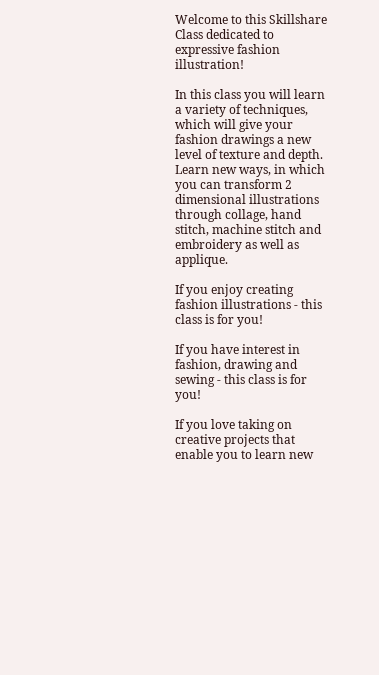Welcome to this Skillshare Class dedicated to expressive fashion illustration!

In this class you will learn a variety of techniques, which will give your fashion drawings a new level of texture and depth. Learn new ways, in which you can transform 2 dimensional illustrations through collage, hand stitch, machine stitch and embroidery as well as applique.

If you enjoy creating fashion illustrations - this class is for you!

If you have interest in fashion, drawing and sewing - this class is for you!

If you love taking on creative projects that enable you to learn new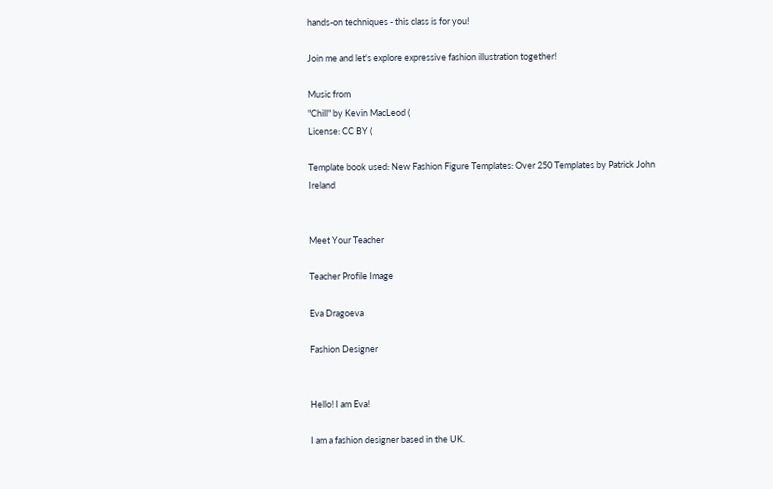hands-on techniques - this class is for you!

Join me and let's explore expressive fashion illustration together!

Music from
"Chill" by Kevin MacLeod (
License: CC BY (

Template book used: New Fashion Figure Templates: Over 250 Templates by Patrick John Ireland


Meet Your Teacher

Teacher Profile Image

Eva Dragoeva

Fashion Designer


Hello! I am Eva!

I am a fashion designer based in the UK.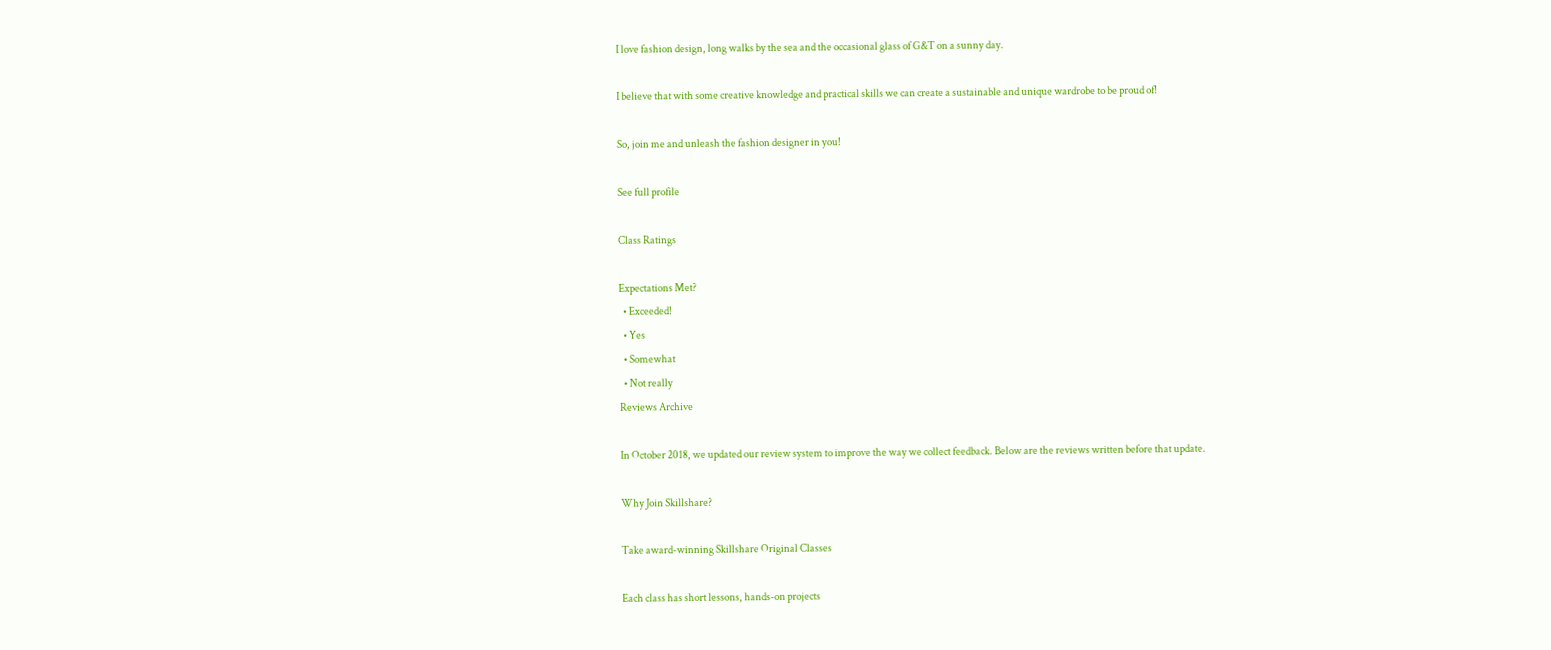I love fashion design, long walks by the sea and the occasional glass of G&T on a sunny day.

I believe that with some creative knowledge and practical skills we can create a sustainable and unique wardrobe to be proud of!

So, join me and unleash the fashion designer in you!

See full profile

Class Ratings

Expectations Met?
  • Exceeded!
  • Yes
  • Somewhat
  • Not really
Reviews Archive

In October 2018, we updated our review system to improve the way we collect feedback. Below are the reviews written before that update.

Why Join Skillshare?

Take award-winning Skillshare Original Classes

Each class has short lessons, hands-on projects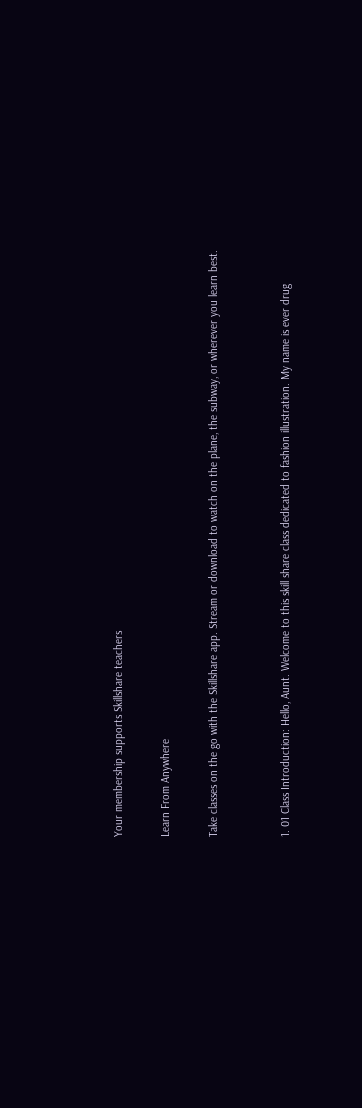Your membership supports Skillshare teachers

Learn From Anywhere

Take classes on the go with the Skillshare app. Stream or download to watch on the plane, the subway, or wherever you learn best.


1. 01 Class Introduction: Hello, Aunt. Welcome to this skill share class dedicated to fashion illustration. My name is ever drug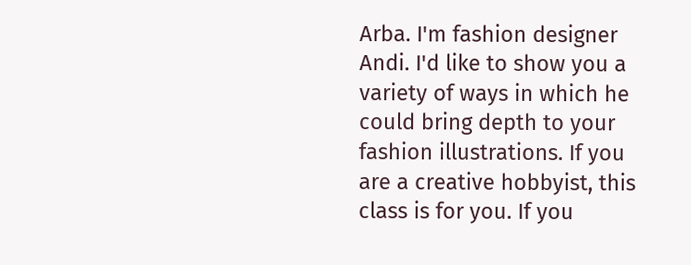Arba. I'm fashion designer Andi. I'd like to show you a variety of ways in which he could bring depth to your fashion illustrations. If you are a creative hobbyist, this class is for you. If you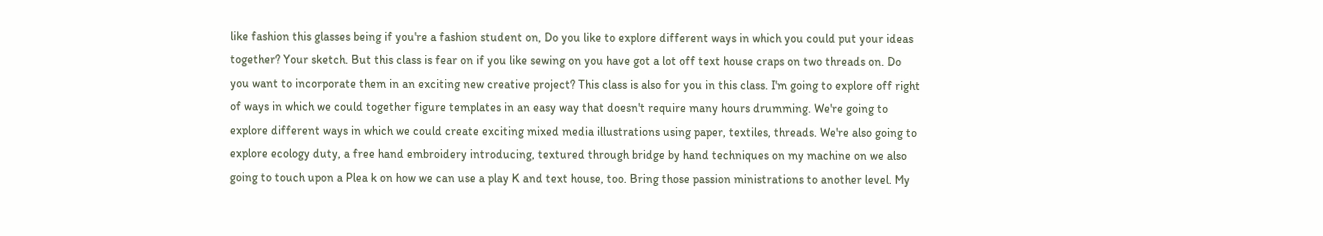like fashion this glasses being if you're a fashion student on, Do you like to explore different ways in which you could put your ideas together? Your sketch. But this class is fear on if you like sewing on you have got a lot off text house craps on two threads on. Do you want to incorporate them in an exciting new creative project? This class is also for you in this class. I'm going to explore off right of ways in which we could together figure templates in an easy way that doesn't require many hours drumming. We're going to explore different ways in which we could create exciting mixed media illustrations using paper, textiles, threads. We're also going to explore ecology duty, a free hand embroidery introducing, textured through bridge by hand techniques on my machine on we also going to touch upon a Plea k on how we can use a play K and text house, too. Bring those passion ministrations to another level. My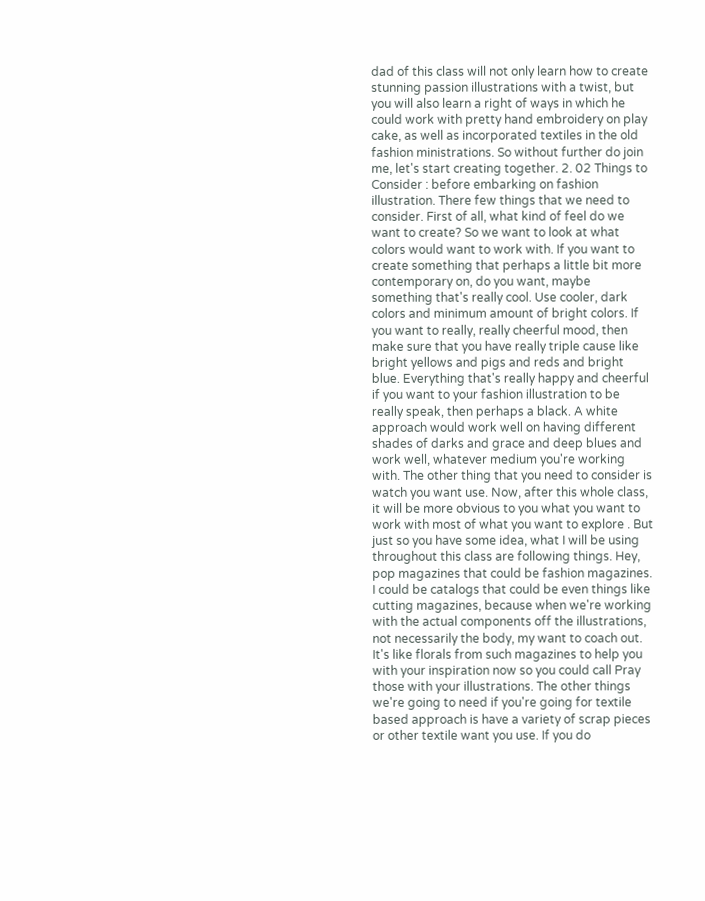dad of this class will not only learn how to create stunning passion illustrations with a twist, but you will also learn a right of ways in which he could work with pretty hand embroidery on play cake, as well as incorporated textiles in the old fashion ministrations. So without further do join me, let's start creating together. 2. 02 Things to Consider : before embarking on fashion illustration. There few things that we need to consider. First of all, what kind of feel do we want to create? So we want to look at what colors would want to work with. If you want to create something that perhaps a little bit more contemporary on, do you want, maybe something that's really cool. Use cooler, dark colors and minimum amount of bright colors. If you want to really, really cheerful mood, then make sure that you have really triple cause like bright yellows and pigs and reds and bright blue. Everything that's really happy and cheerful if you want to your fashion illustration to be really speak, then perhaps a black. A white approach would work well on having different shades of darks and grace and deep blues and work well, whatever medium you're working with. The other thing that you need to consider is watch you want use. Now, after this whole class, it will be more obvious to you what you want to work with most of what you want to explore . But just so you have some idea, what I will be using throughout this class are following things. Hey, pop magazines that could be fashion magazines. I could be catalogs that could be even things like cutting magazines, because when we're working with the actual components off the illustrations, not necessarily the body, my want to coach out. It's like florals from such magazines to help you with your inspiration now so you could call Pray those with your illustrations. The other things we're going to need if you're going for textile based approach is have a variety of scrap pieces or other textile want you use. If you do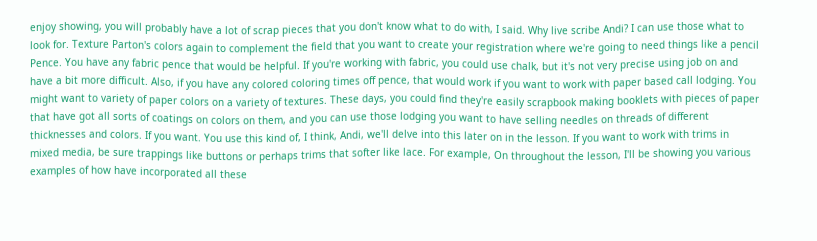enjoy showing, you will probably have a lot of scrap pieces that you don't know what to do with, I said. Why live scribe Andi? I can use those what to look for. Texture Parton's colors again to complement the field that you want to create your registration where we're going to need things like a pencil Pence. You have any fabric pence that would be helpful. If you're working with fabric, you could use chalk, but it's not very precise using job on and have a bit more difficult. Also, if you have any colored coloring times off pence, that would work if you want to work with paper based call lodging. You might want to variety of paper colors on a variety of textures. These days, you could find they're easily scrapbook making booklets with pieces of paper that have got all sorts of coatings on colors on them, and you can use those lodging you want to have selling needles on threads of different thicknesses and colors. If you want. You use this kind of, I think, Andi, we'll delve into this later on in the lesson. If you want to work with trims in mixed media, be sure trappings like buttons or perhaps trims that softer like lace. For example, On throughout the lesson, I'll be showing you various examples of how have incorporated all these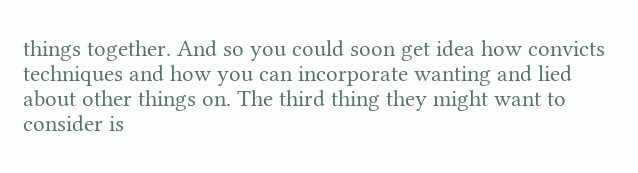things together. And so you could soon get idea how convicts techniques and how you can incorporate wanting and lied about other things on. The third thing they might want to consider is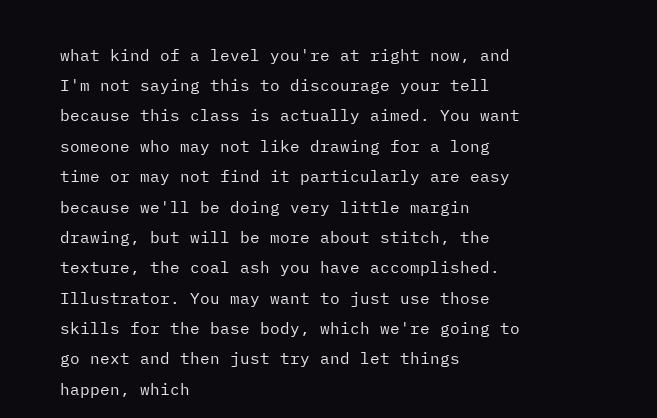what kind of a level you're at right now, and I'm not saying this to discourage your tell because this class is actually aimed. You want someone who may not like drawing for a long time or may not find it particularly are easy because we'll be doing very little margin drawing, but will be more about stitch, the texture, the coal ash you have accomplished. Illustrator. You may want to just use those skills for the base body, which we're going to go next and then just try and let things happen, which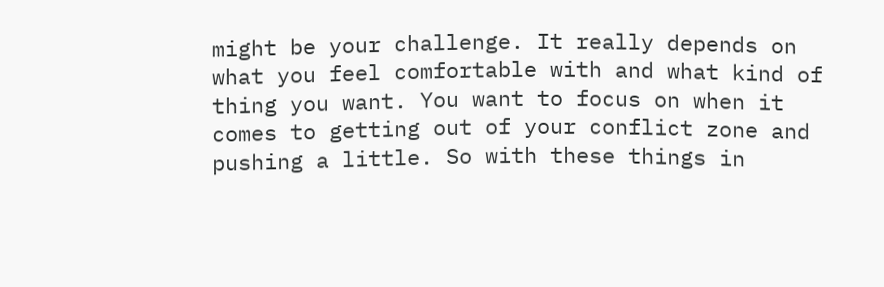might be your challenge. It really depends on what you feel comfortable with and what kind of thing you want. You want to focus on when it comes to getting out of your conflict zone and pushing a little. So with these things in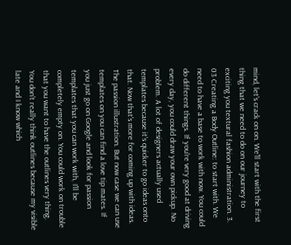mind, let's crack on on. We'll start with the first thing that we need to do on our journey to exciting you textural fashion administration. 3. 03 Creating a Body Outline: to start with. We need to have a base to work with now. You could do different things. If you're very good at driving every day, you could draw your own pickup. No problem. A lot of designers actually used templates because it's quicker to go ideas onto that. Now that's more for coming up with ideas. The passion illustration. But now case we can use templates on you can find a love tip mates. If you just go on Google and look for passion templates that you can work with, I'll be completely empty on. You could work on trouble that you want to have the outlines very thing. You don't really think outlines because my visible late and I know which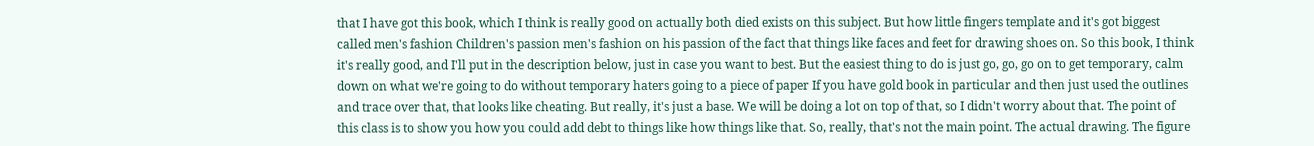that I have got this book, which I think is really good on actually both died exists on this subject. But how little fingers template and it's got biggest called men's fashion Children's passion men's fashion on his passion of the fact that things like faces and feet for drawing shoes on. So this book, I think it's really good, and I'll put in the description below, just in case you want to best. But the easiest thing to do is just go, go, go on to get temporary, calm down on what we're going to do without temporary haters going to a piece of paper If you have gold book in particular and then just used the outlines and trace over that, that looks like cheating. But really, it's just a base. We will be doing a lot on top of that, so I didn't worry about that. The point of this class is to show you how you could add debt to things like how things like that. So, really, that's not the main point. The actual drawing. The figure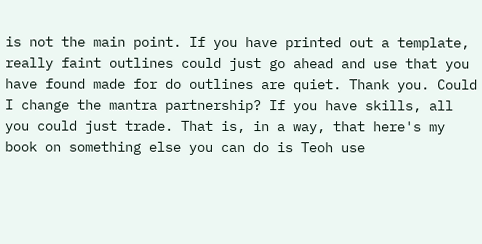is not the main point. If you have printed out a template, really faint outlines could just go ahead and use that you have found made for do outlines are quiet. Thank you. Could I change the mantra partnership? If you have skills, all you could just trade. That is, in a way, that here's my book on something else you can do is Teoh use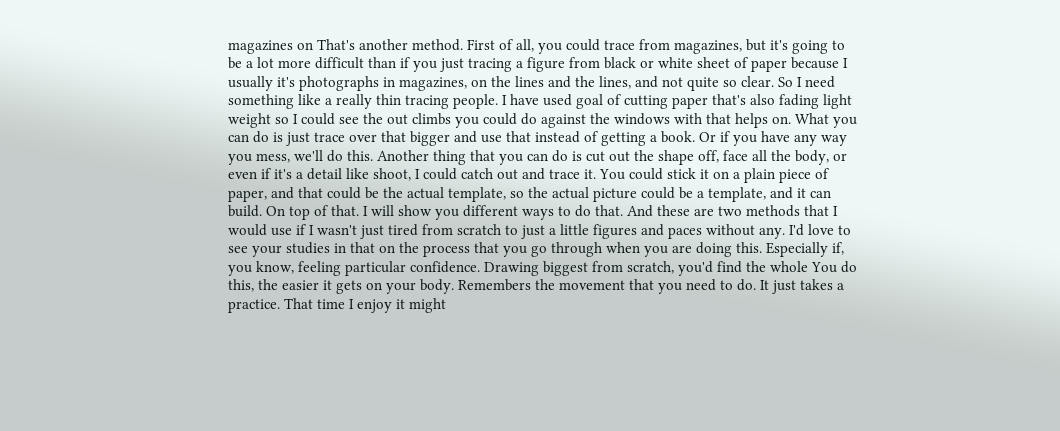magazines on That's another method. First of all, you could trace from magazines, but it's going to be a lot more difficult than if you just tracing a figure from black or white sheet of paper because I usually it's photographs in magazines, on the lines and the lines, and not quite so clear. So I need something like a really thin tracing people. I have used goal of cutting paper that's also fading light weight so I could see the out climbs you could do against the windows with that helps on. What you can do is just trace over that bigger and use that instead of getting a book. Or if you have any way you mess, we'll do this. Another thing that you can do is cut out the shape off, face all the body, or even if it's a detail like shoot, I could catch out and trace it. You could stick it on a plain piece of paper, and that could be the actual template, so the actual picture could be a template, and it can build. On top of that. I will show you different ways to do that. And these are two methods that I would use if I wasn't just tired from scratch to just a little figures and paces without any. I'd love to see your studies in that on the process that you go through when you are doing this. Especially if, you know, feeling particular confidence. Drawing biggest from scratch, you'd find the whole You do this, the easier it gets on your body. Remembers the movement that you need to do. It just takes a practice. That time I enjoy it might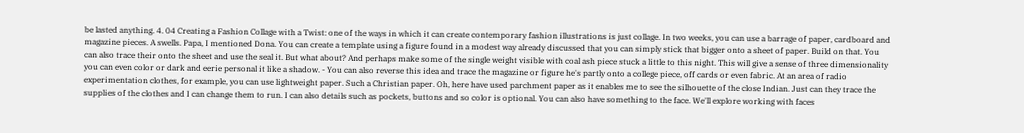be lasted anything. 4. 04 Creating a Fashion Collage with a Twist: one of the ways in which it can create contemporary fashion illustrations is just collage. In two weeks, you can use a barrage of paper, cardboard and magazine pieces. A swells. Papa, I mentioned Dona. You can create a template using a figure found in a modest way already discussed that you can simply stick that bigger onto a sheet of paper. Build on that. You can also trace their onto the sheet and use the seal it. But what about? And perhaps make some of the single weight visible with coal ash piece stuck a little to this night. This will give a sense of three dimensionality you can even color or dark and eerie personal it like a shadow. - You can also reverse this idea and trace the magazine or figure he's partly onto a college piece, off cards or even fabric. At an area of radio experimentation clothes, for example, you can use lightweight paper. Such a Christian paper. Oh, here have used parchment paper as it enables me to see the silhouette of the close Indian. Just can they trace the supplies of the clothes and I can change them to run. I can also details such as pockets, buttons and so color is optional. You can also have something to the face. We'll explore working with faces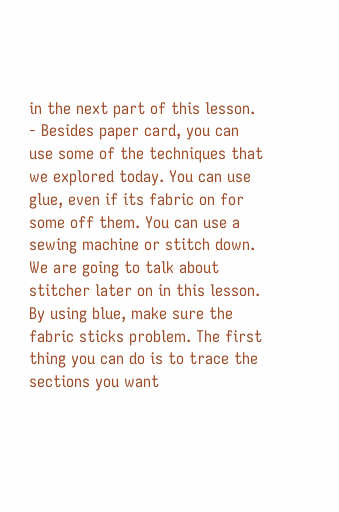in the next part of this lesson. - Besides paper card, you can use some of the techniques that we explored today. You can use glue, even if its fabric on for some off them. You can use a sewing machine or stitch down. We are going to talk about stitcher later on in this lesson. By using blue, make sure the fabric sticks problem. The first thing you can do is to trace the sections you want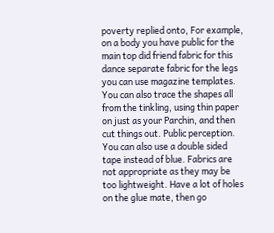poverty replied onto, For example, on a body you have public for the main top did friend fabric for this dance separate fabric for the legs you can use magazine templates. You can also trace the shapes all from the tinkling, using thin paper on just as your Parchin, and then cut things out. Public perception. You can also use a double sided tape instead of blue. Fabrics are not appropriate as they may be too lightweight. Have a lot of holes on the glue mate, then go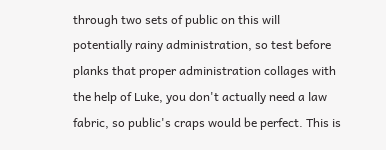through two sets of public on this will potentially rainy administration, so test before planks that proper administration collages with the help of Luke, you don't actually need a law fabric, so public's craps would be perfect. This is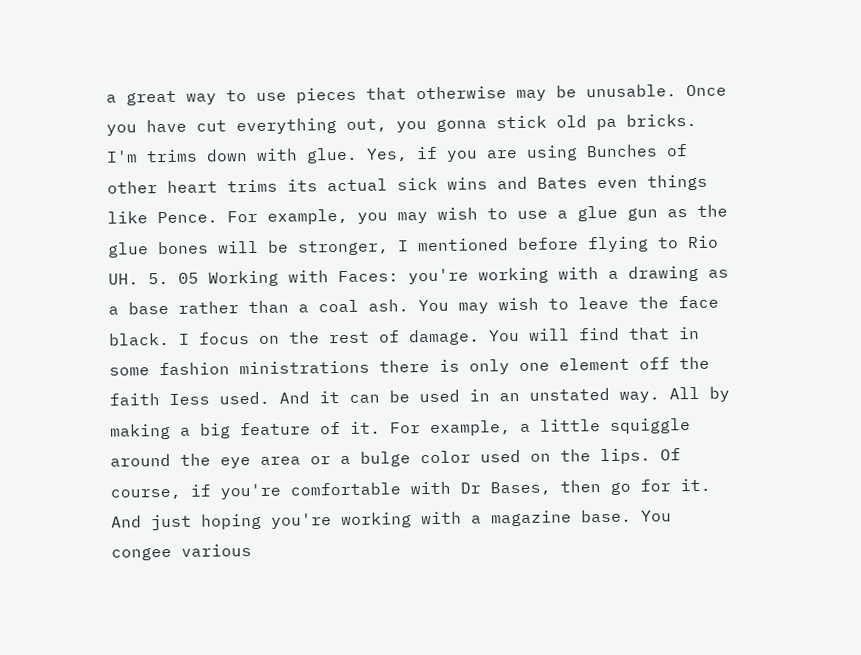a great way to use pieces that otherwise may be unusable. Once you have cut everything out, you gonna stick old pa bricks. I'm trims down with glue. Yes, if you are using Bunches of other heart trims its actual sick wins and Bates even things like Pence. For example, you may wish to use a glue gun as the glue bones will be stronger, I mentioned before flying to Rio UH. 5. 05 Working with Faces: you're working with a drawing as a base rather than a coal ash. You may wish to leave the face black. I focus on the rest of damage. You will find that in some fashion ministrations there is only one element off the faith Iess used. And it can be used in an unstated way. All by making a big feature of it. For example, a little squiggle around the eye area or a bulge color used on the lips. Of course, if you're comfortable with Dr Bases, then go for it. And just hoping you're working with a magazine base. You congee various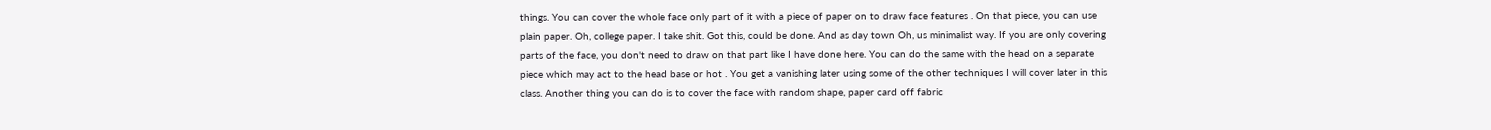things. You can cover the whole face only part of it with a piece of paper on to draw face features . On that piece, you can use plain paper. Oh, college paper. I take shit. Got this, could be done. And as day town Oh, us minimalist way. If you are only covering parts of the face, you don't need to draw on that part like I have done here. You can do the same with the head on a separate piece which may act to the head base or hot . You get a vanishing later using some of the other techniques I will cover later in this class. Another thing you can do is to cover the face with random shape, paper card off fabric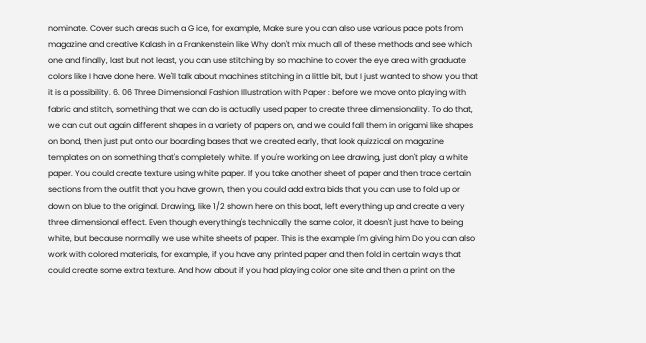nominate. Cover such areas such a G ice, for example, Make sure you can also use various pace pots from magazine and creative Kalash in a Frankenstein like Why don't mix much all of these methods and see which one and finally, last but not least, you can use stitching by so machine to cover the eye area with graduate colors like I have done here. We'll talk about machines stitching in a little bit, but I just wanted to show you that it is a possibility. 6. 06 Three Dimensional Fashion Illustration with Paper : before we move onto playing with fabric and stitch, something that we can do is actually used paper to create three dimensionality. To do that, we can cut out again different shapes in a variety of papers on, and we could fall them in origami like shapes on bond, then just put onto our boarding bases that we created early, that look quizzical on magazine templates on on something that's completely white. If you're working on Lee drawing, just don't play a white paper. You could create texture using white paper. If you take another sheet of paper and then trace certain sections from the outfit that you have grown, then you could add extra bids that you can use to fold up or down on blue to the original. Drawing, like 1/2 shown here on this boat, left everything up and create a very three dimensional effect. Even though everything's technically the same color, it doesn't just have to being white, but because normally we use white sheets of paper. This is the example I'm giving him Do you can also work with colored materials, for example, if you have any printed paper and then fold in certain ways that could create some extra texture. And how about if you had playing color one site and then a print on the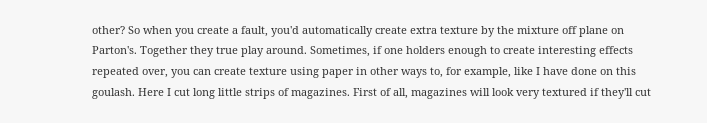other? So when you create a fault, you'd automatically create extra texture by the mixture off plane on Parton's. Together they true play around. Sometimes, if one holders enough to create interesting effects repeated over, you can create texture using paper in other ways to, for example, like I have done on this goulash. Here I cut long little strips of magazines. First of all, magazines will look very textured if they'll cut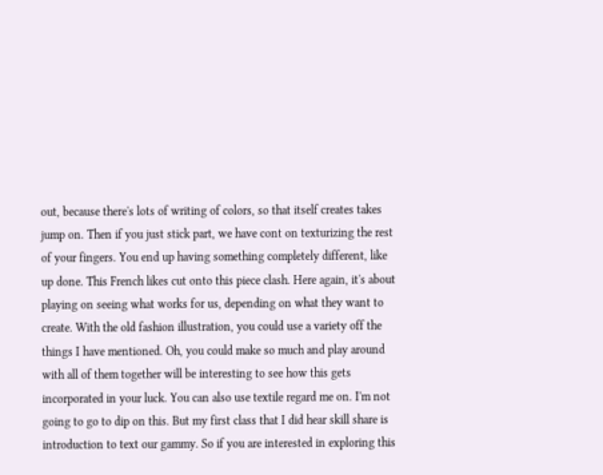out, because there's lots of writing of colors, so that itself creates takes jump on. Then if you just stick part, we have cont on texturizing the rest of your fingers. You end up having something completely different, like up done. This French likes cut onto this piece clash. Here again, it's about playing on seeing what works for us, depending on what they want to create. With the old fashion illustration, you could use a variety off the things I have mentioned. Oh, you could make so much and play around with all of them together will be interesting to see how this gets incorporated in your luck. You can also use textile regard me on. I'm not going to go to dip on this. But my first class that I did hear skill share is introduction to text our gammy. So if you are interested in exploring this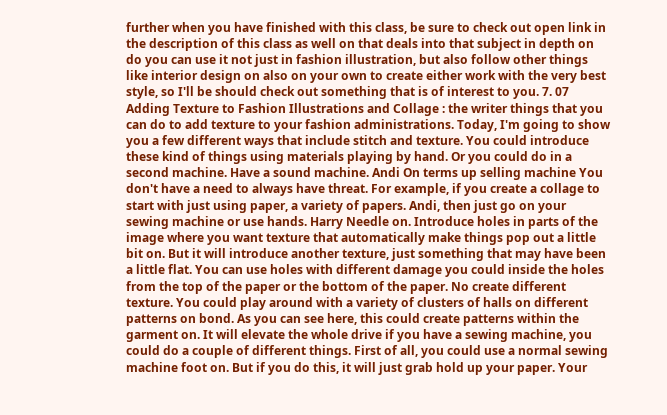further when you have finished with this class, be sure to check out open link in the description of this class as well on that deals into that subject in depth on do you can use it not just in fashion illustration, but also follow other things like interior design on also on your own to create either work with the very best style, so I'll be should check out something that is of interest to you. 7. 07 Adding Texture to Fashion Illustrations and Collage : the writer things that you can do to add texture to your fashion administrations. Today, I'm going to show you a few different ways that include stitch and texture. You could introduce these kind of things using materials playing by hand. Or you could do in a second machine. Have a sound machine. Andi On terms up selling machine You don't have a need to always have threat. For example, if you create a collage to start with just using paper, a variety of papers. Andi, then just go on your sewing machine or use hands. Harry Needle on. Introduce holes in parts of the image where you want texture that automatically make things pop out a little bit on. But it will introduce another texture, just something that may have been a little flat. You can use holes with different damage you could inside the holes from the top of the paper or the bottom of the paper. No create different texture. You could play around with a variety of clusters of halls on different patterns on bond. As you can see here, this could create patterns within the garment on. It will elevate the whole drive if you have a sewing machine, you could do a couple of different things. First of all, you could use a normal sewing machine foot on. But if you do this, it will just grab hold up your paper. Your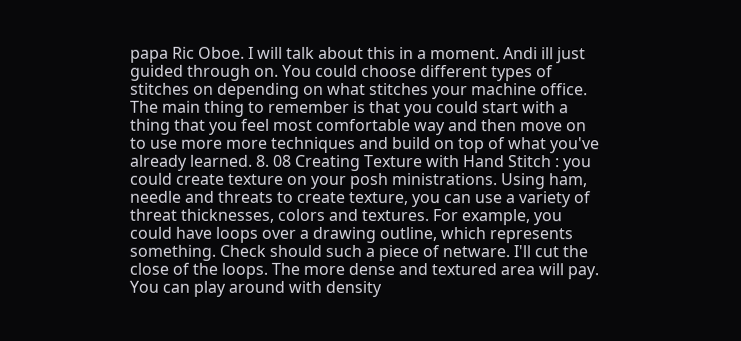papa Ric Oboe. I will talk about this in a moment. Andi ill just guided through on. You could choose different types of stitches on depending on what stitches your machine office. The main thing to remember is that you could start with a thing that you feel most comfortable way and then move on to use more more techniques and build on top of what you've already learned. 8. 08 Creating Texture with Hand Stitch : you could create texture on your posh ministrations. Using ham, needle and threats to create texture, you can use a variety of threat thicknesses, colors and textures. For example, you could have loops over a drawing outline, which represents something. Check should such a piece of netware. I'll cut the close of the loops. The more dense and textured area will pay. You can play around with density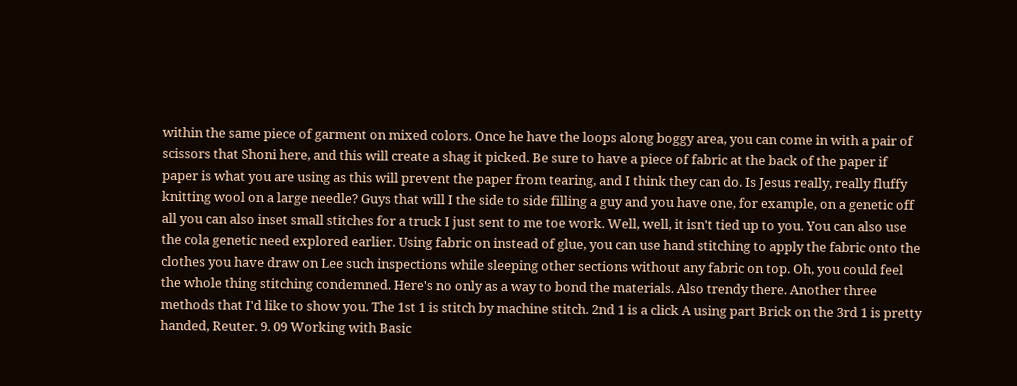within the same piece of garment on mixed colors. Once he have the loops along boggy area, you can come in with a pair of scissors that Shoni here, and this will create a shag it picked. Be sure to have a piece of fabric at the back of the paper if paper is what you are using as this will prevent the paper from tearing, and I think they can do. Is Jesus really, really fluffy knitting wool on a large needle? Guys that will I the side to side filling a guy and you have one, for example, on a genetic off all you can also inset small stitches for a truck I just sent to me toe work. Well, well, it isn't tied up to you. You can also use the cola genetic need explored earlier. Using fabric on instead of glue, you can use hand stitching to apply the fabric onto the clothes you have draw on Lee such inspections while sleeping other sections without any fabric on top. Oh, you could feel the whole thing stitching condemned. Here's no only as a way to bond the materials. Also trendy there. Another three methods that I'd like to show you. The 1st 1 is stitch by machine stitch. 2nd 1 is a click A using part Brick on the 3rd 1 is pretty handed, Reuter. 9. 09 Working with Basic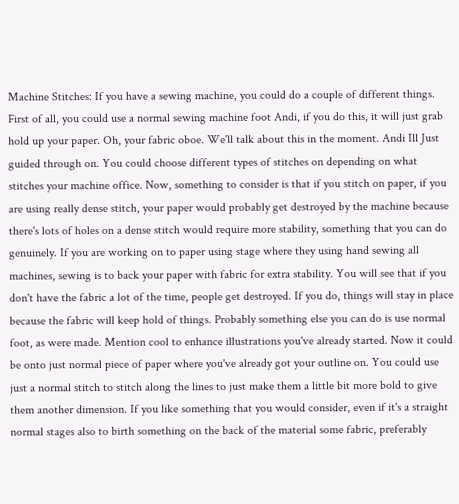Machine Stitches: If you have a sewing machine, you could do a couple of different things. First of all, you could use a normal sewing machine foot Andi, if you do this, it will just grab hold up your paper. Oh, your fabric oboe. We'll talk about this in the moment. Andi Ill Just guided through on. You could choose different types of stitches on depending on what stitches your machine office. Now, something to consider is that if you stitch on paper, if you are using really dense stitch, your paper would probably get destroyed by the machine because there's lots of holes on a dense stitch would require more stability, something that you can do genuinely. If you are working on to paper using stage where they using hand sewing all machines, sewing is to back your paper with fabric for extra stability. You will see that if you don't have the fabric a lot of the time, people get destroyed. If you do, things will stay in place because the fabric will keep hold of things. Probably something else you can do is use normal foot, as were made. Mention cool to enhance illustrations you've already started. Now it could be onto just normal piece of paper where you've already got your outline on. You could use just a normal stitch to stitch along the lines to just make them a little bit more bold to give them another dimension. If you like something that you would consider, even if it's a straight normal stages also to birth something on the back of the material some fabric, preferably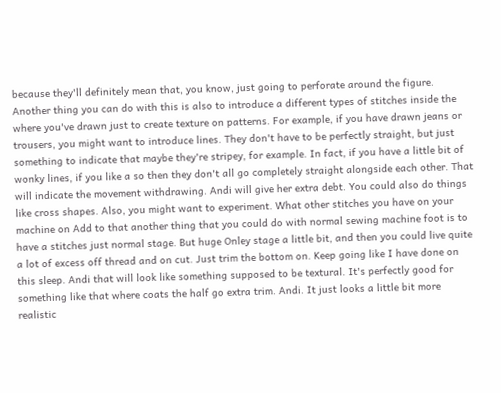because they'll definitely mean that, you know, just going to perforate around the figure. Another thing you can do with this is also to introduce a different types of stitches inside the where you've drawn just to create texture on patterns. For example, if you have drawn jeans or trousers, you might want to introduce lines. They don't have to be perfectly straight, but just something to indicate that maybe they're stripey, for example. In fact, if you have a little bit of wonky lines, if you like a so then they don't all go completely straight alongside each other. That will indicate the movement withdrawing. Andi will give her extra debt. You could also do things like cross shapes. Also, you might want to experiment. What other stitches you have on your machine on Add to that another thing that you could do with normal sewing machine foot is to have a stitches just normal stage. But huge Onley stage a little bit, and then you could live quite a lot of excess off thread and on cut. Just trim the bottom on. Keep going like I have done on this sleep. Andi that will look like something supposed to be textural. It's perfectly good for something like that where coats the half go extra trim. Andi. It just looks a little bit more realistic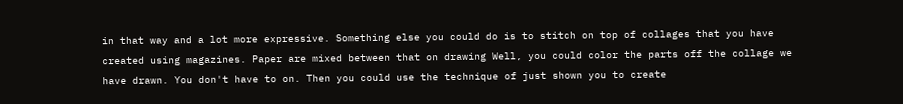in that way and a lot more expressive. Something else you could do is to stitch on top of collages that you have created using magazines. Paper are mixed between that on drawing Well, you could color the parts off the collage we have drawn. You don't have to on. Then you could use the technique of just shown you to create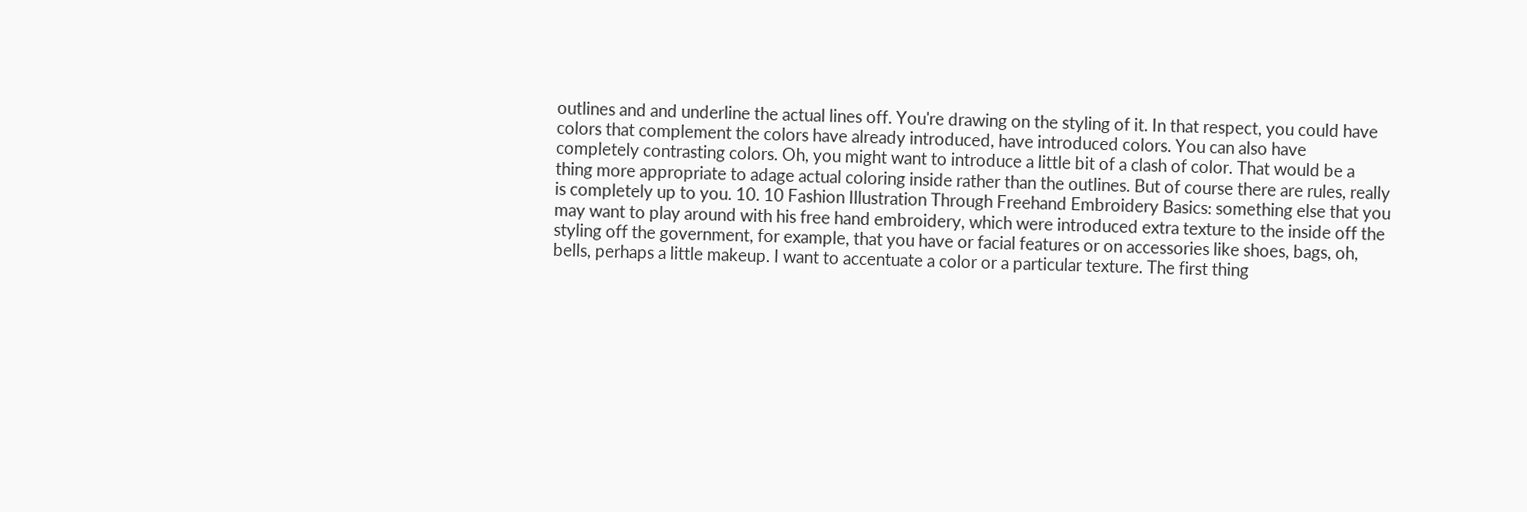outlines and and underline the actual lines off. You're drawing on the styling of it. In that respect, you could have colors that complement the colors have already introduced, have introduced colors. You can also have completely contrasting colors. Oh, you might want to introduce a little bit of a clash of color. That would be a thing more appropriate to adage actual coloring inside rather than the outlines. But of course there are rules, really is completely up to you. 10. 10 Fashion Illustration Through Freehand Embroidery Basics: something else that you may want to play around with his free hand embroidery, which were introduced extra texture to the inside off the styling off the government, for example, that you have or facial features or on accessories like shoes, bags, oh, bells, perhaps a little makeup. I want to accentuate a color or a particular texture. The first thing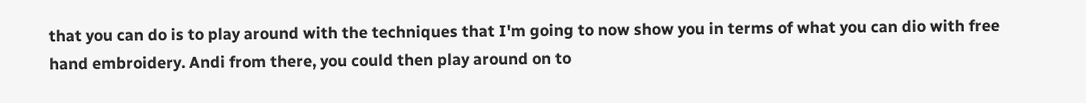that you can do is to play around with the techniques that I'm going to now show you in terms of what you can dio with free hand embroidery. Andi from there, you could then play around on to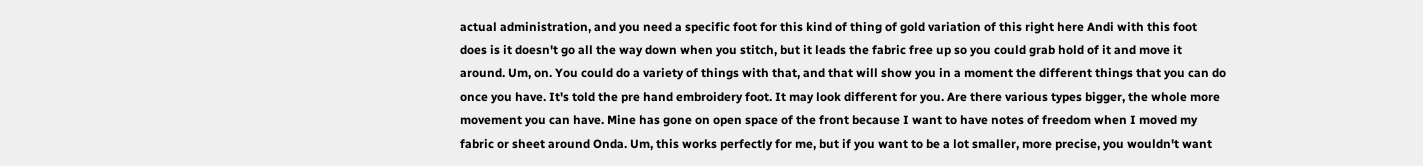actual administration, and you need a specific foot for this kind of thing of gold variation of this right here Andi with this foot does is it doesn't go all the way down when you stitch, but it leads the fabric free up so you could grab hold of it and move it around. Um, on. You could do a variety of things with that, and that will show you in a moment the different things that you can do once you have. It's told the pre hand embroidery foot. It may look different for you. Are there various types bigger, the whole more movement you can have. Mine has gone on open space of the front because I want to have notes of freedom when I moved my fabric or sheet around Onda. Um, this works perfectly for me, but if you want to be a lot smaller, more precise, you wouldn't want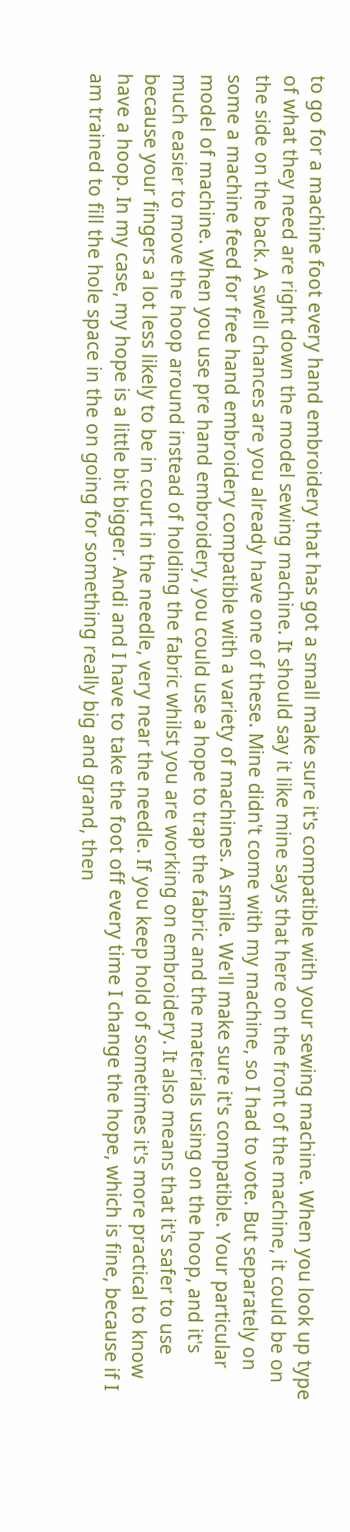to go for a machine foot every hand embroidery that has got a small make sure it's compatible with your sewing machine. When you look up type of what they need are right down the model sewing machine. It should say it like mine says that here on the front of the machine, it could be on the side on the back. A swell chances are you already have one of these. Mine didn't come with my machine, so I had to vote. But separately on some a machine feed for free hand embroidery compatible with a variety of machines. A smile. We'll make sure it's compatible. Your particular model of machine. When you use pre hand embroidery, you could use a hope to trap the fabric and the materials using on the hoop, and it's much easier to move the hoop around instead of holding the fabric whilst you are working on embroidery. It also means that it's safer to use because your fingers a lot less likely to be in court in the needle, very near the needle. If you keep hold of sometimes it's more practical to know have a hoop. In my case, my hope is a little bit bigger. Andi and I have to take the foot off every time I change the hope, which is fine, because if I am trained to fill the hole space in the on going for something really big and grand, then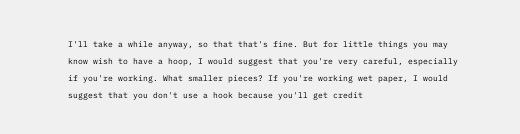I'll take a while anyway, so that that's fine. But for little things you may know wish to have a hoop, I would suggest that you're very careful, especially if you're working. What smaller pieces? If you're working wet paper, I would suggest that you don't use a hook because you'll get credit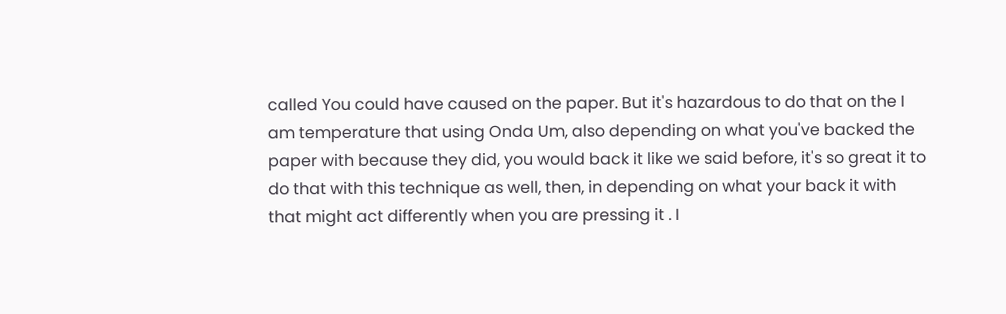called You could have caused on the paper. But it's hazardous to do that on the I am temperature that using Onda Um, also depending on what you've backed the paper with because they did, you would back it like we said before, it's so great it to do that with this technique as well, then, in depending on what your back it with that might act differently when you are pressing it . I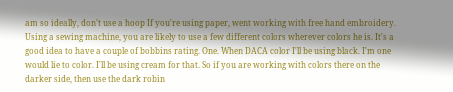am so ideally, don't use a hoop If you're using paper, went working with free hand embroidery. Using a sewing machine, you are likely to use a few different colors wherever colors he is. It's a good idea to have a couple of bobbins rating. One. When DACA color I'll be using black. I'm one would lie to color. I'll be using cream for that. So if you are working with colors there on the darker side, then use the dark robin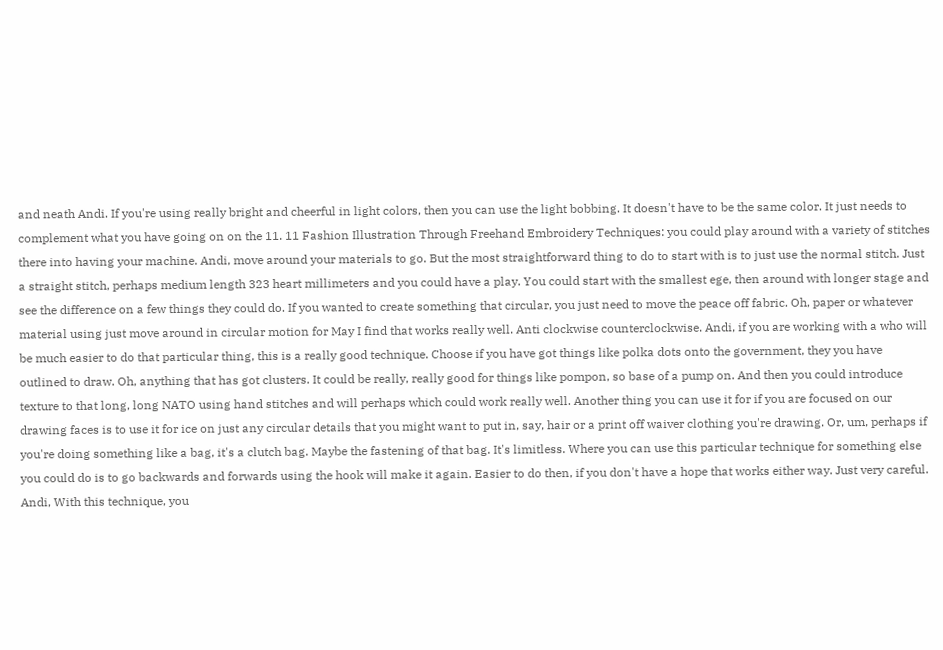and neath Andi. If you're using really bright and cheerful in light colors, then you can use the light bobbing. It doesn't have to be the same color. It just needs to complement what you have going on on the 11. 11 Fashion Illustration Through Freehand Embroidery Techniques: you could play around with a variety of stitches there into having your machine. Andi, move around your materials to go. But the most straightforward thing to do to start with is to just use the normal stitch. Just a straight stitch, perhaps medium length 323 heart millimeters and you could have a play. You could start with the smallest ege, then around with longer stage and see the difference on a few things they could do. If you wanted to create something that circular, you just need to move the peace off fabric. Oh, paper or whatever material using just move around in circular motion for May I find that works really well. Anti clockwise counterclockwise. Andi, if you are working with a who will be much easier to do that particular thing, this is a really good technique. Choose if you have got things like polka dots onto the government, they you have outlined to draw. Oh, anything that has got clusters. It could be really, really good for things like pompon, so base of a pump on. And then you could introduce texture to that long, long NATO using hand stitches and will perhaps which could work really well. Another thing you can use it for if you are focused on our drawing faces is to use it for ice on just any circular details that you might want to put in, say, hair or a print off waiver clothing you're drawing. Or, um, perhaps if you're doing something like a bag, it's a clutch bag. Maybe the fastening of that bag. It's limitless. Where you can use this particular technique for something else you could do is to go backwards and forwards using the hook will make it again. Easier to do then, if you don't have a hope that works either way. Just very careful. Andi, With this technique, you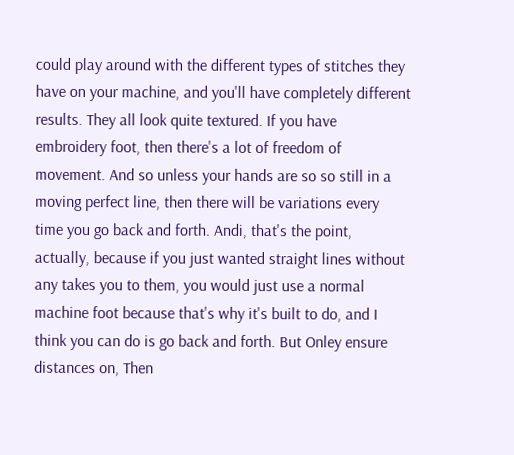could play around with the different types of stitches they have on your machine, and you'll have completely different results. They all look quite textured. If you have embroidery foot, then there's a lot of freedom of movement. And so unless your hands are so so still in a moving perfect line, then there will be variations every time you go back and forth. Andi, that's the point, actually, because if you just wanted straight lines without any takes you to them, you would just use a normal machine foot because that's why it's built to do, and I think you can do is go back and forth. But Onley ensure distances on, Then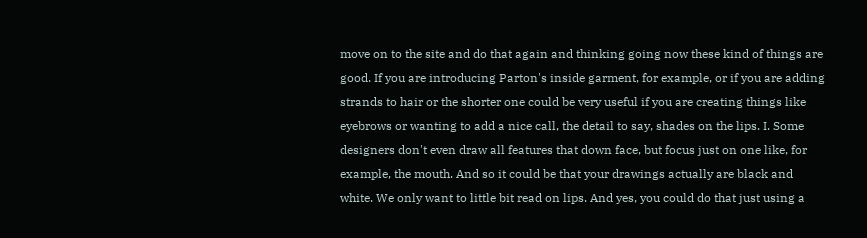move on to the site and do that again and thinking going now these kind of things are good. If you are introducing Parton's inside garment, for example, or if you are adding strands to hair or the shorter one could be very useful if you are creating things like eyebrows or wanting to add a nice call, the detail to say, shades on the lips. I. Some designers don't even draw all features that down face, but focus just on one like, for example, the mouth. And so it could be that your drawings actually are black and white. We only want to little bit read on lips. And yes, you could do that just using a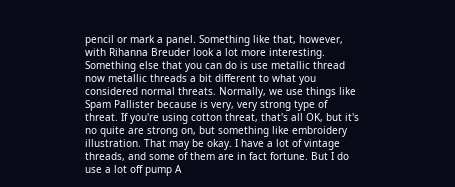pencil or mark a panel. Something like that, however, with Rihanna Breuder look a lot more interesting. Something else that you can do is use metallic thread now metallic threads a bit different to what you considered normal threats. Normally, we use things like Spam Pallister because is very, very strong type of threat. If you're using cotton threat, that's all OK, but it's no quite are strong on, but something like embroidery illustration. That may be okay. I have a lot of vintage threads, and some of them are in fact fortune. But I do use a lot off pump A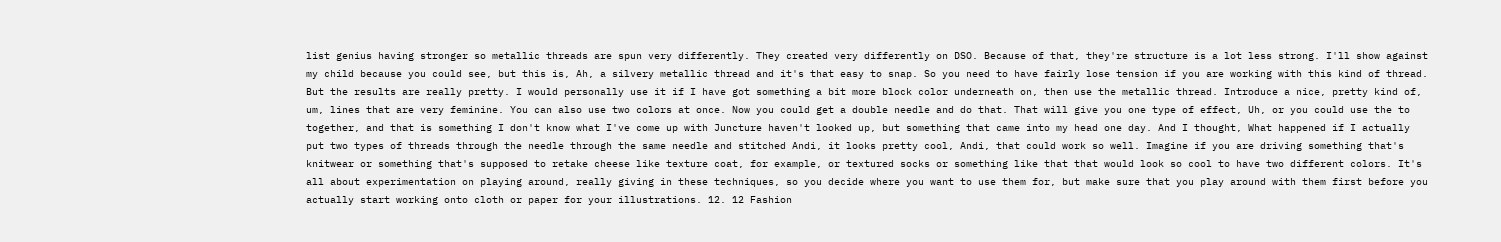list genius having stronger so metallic threads are spun very differently. They created very differently on DSO. Because of that, they're structure is a lot less strong. I'll show against my child because you could see, but this is, Ah, a silvery metallic thread and it's that easy to snap. So you need to have fairly lose tension if you are working with this kind of thread. But the results are really pretty. I would personally use it if I have got something a bit more block color underneath on, then use the metallic thread. Introduce a nice, pretty kind of, um, lines that are very feminine. You can also use two colors at once. Now you could get a double needle and do that. That will give you one type of effect, Uh, or you could use the to together, and that is something I don't know what I've come up with Juncture haven't looked up, but something that came into my head one day. And I thought, What happened if I actually put two types of threads through the needle through the same needle and stitched Andi, it looks pretty cool, Andi, that could work so well. Imagine if you are driving something that's knitwear or something that's supposed to retake cheese like texture coat, for example, or textured socks or something like that that would look so cool to have two different colors. It's all about experimentation on playing around, really giving in these techniques, so you decide where you want to use them for, but make sure that you play around with them first before you actually start working onto cloth or paper for your illustrations. 12. 12 Fashion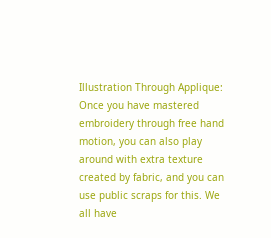Illustration Through Applique: Once you have mastered embroidery through free hand motion, you can also play around with extra texture created by fabric, and you can use public scraps for this. We all have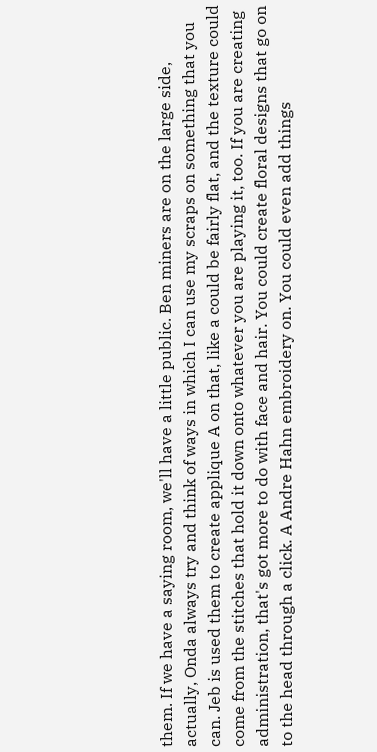them. If we have a saying room, we'll have a little public. Ben miners are on the large side, actually, Onda always try and think of ways in which I can use my scraps on something that you can. Jeb is used them to create applique A on that, like a could be fairly flat, and the texture could come from the stitches that hold it down onto whatever you are playing it, too. If you are creating administration, that's got more to do with face and hair. You could create floral designs that go on to the head through a click. A Andre Hahn embroidery on. You could even add things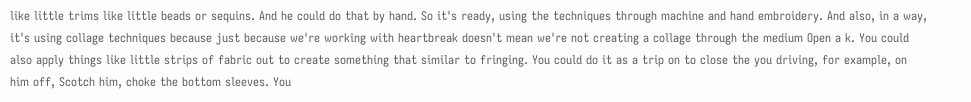like little trims like little beads or sequins. And he could do that by hand. So it's ready, using the techniques through machine and hand embroidery. And also, in a way, it's using collage techniques because just because we're working with heartbreak doesn't mean we're not creating a collage through the medium Open a k. You could also apply things like little strips of fabric out to create something that similar to fringing. You could do it as a trip on to close the you driving, for example, on him off, Scotch him, choke the bottom sleeves. You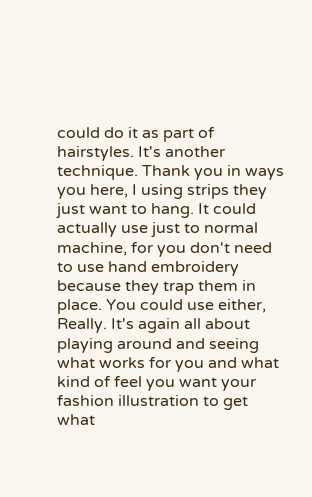could do it as part of hairstyles. It's another technique. Thank you in ways you here, I using strips they just want to hang. It could actually use just to normal machine, for you don't need to use hand embroidery because they trap them in place. You could use either, Really. It's again all about playing around and seeing what works for you and what kind of feel you want your fashion illustration to get what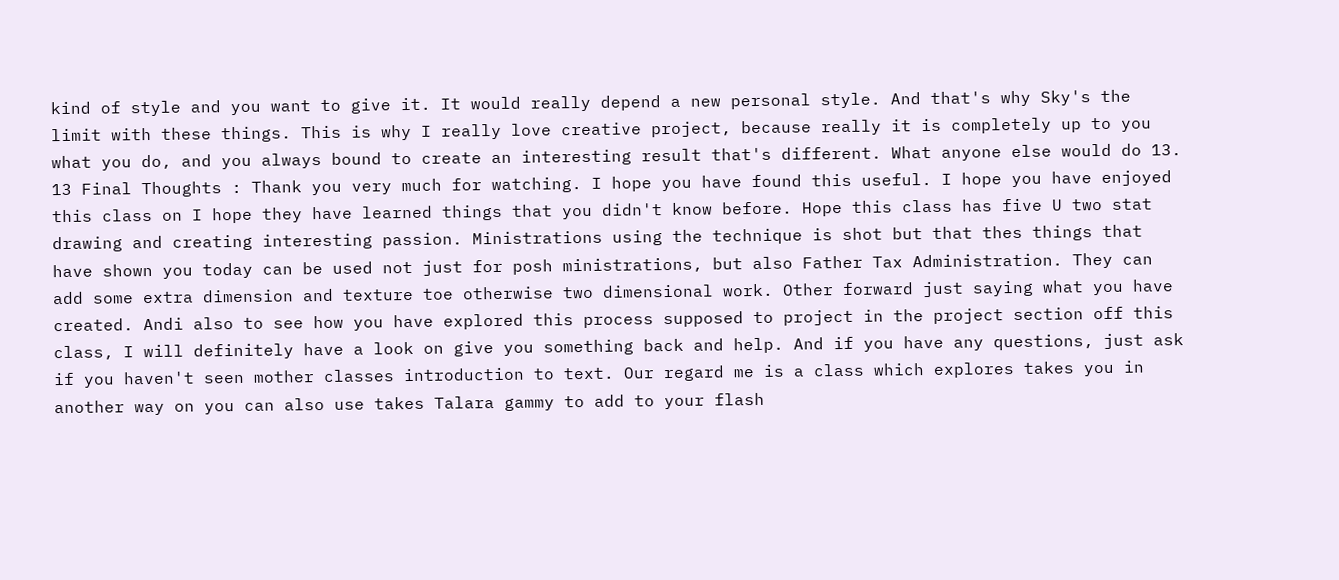kind of style and you want to give it. It would really depend a new personal style. And that's why Sky's the limit with these things. This is why I really love creative project, because really it is completely up to you what you do, and you always bound to create an interesting result that's different. What anyone else would do 13. 13 Final Thoughts : Thank you very much for watching. I hope you have found this useful. I hope you have enjoyed this class on I hope they have learned things that you didn't know before. Hope this class has five U two stat drawing and creating interesting passion. Ministrations using the technique is shot but that thes things that have shown you today can be used not just for posh ministrations, but also Father Tax Administration. They can add some extra dimension and texture toe otherwise two dimensional work. Other forward just saying what you have created. Andi also to see how you have explored this process supposed to project in the project section off this class, I will definitely have a look on give you something back and help. And if you have any questions, just ask if you haven't seen mother classes introduction to text. Our regard me is a class which explores takes you in another way on you can also use takes Talara gammy to add to your flash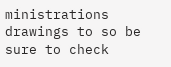ministrations drawings to so be sure to check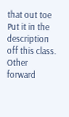that out toe Put it in the description off this class. Other forward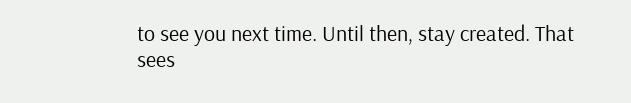to see you next time. Until then, stay created. That sees